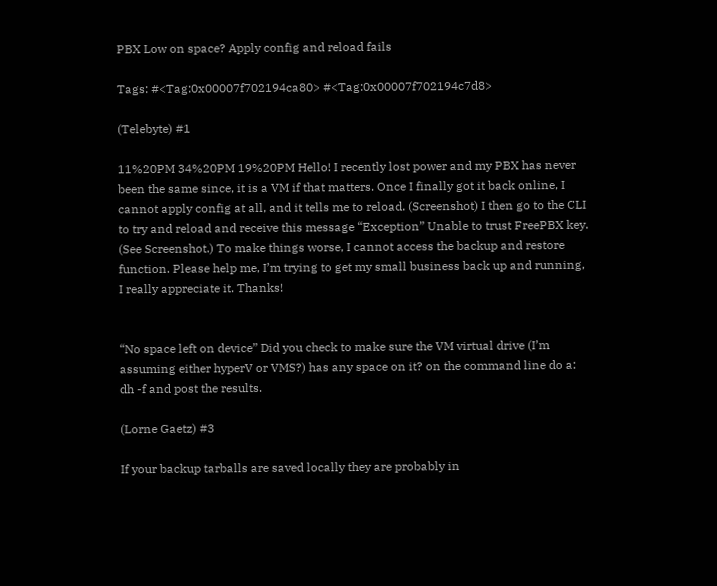PBX Low on space? Apply config and reload fails

Tags: #<Tag:0x00007f702194ca80> #<Tag:0x00007f702194c7d8>

(Telebyte) #1

11%20PM 34%20PM 19%20PM Hello! I recently lost power and my PBX has never been the same since, it is a VM if that matters. Once I finally got it back online, I cannot apply config at all, and it tells me to reload. (Screenshot) I then go to the CLI to try and reload and receive this message “Exception” Unable to trust FreePBX key. (See Screenshot.) To make things worse, I cannot access the backup and restore function. Please help me, I’m trying to get my small business back up and running, I really appreciate it. Thanks!


“No space left on device” Did you check to make sure the VM virtual drive (I’m assuming either hyperV or VMS?) has any space on it? on the command line do a: dh -f and post the results.

(Lorne Gaetz) #3

If your backup tarballs are saved locally they are probably in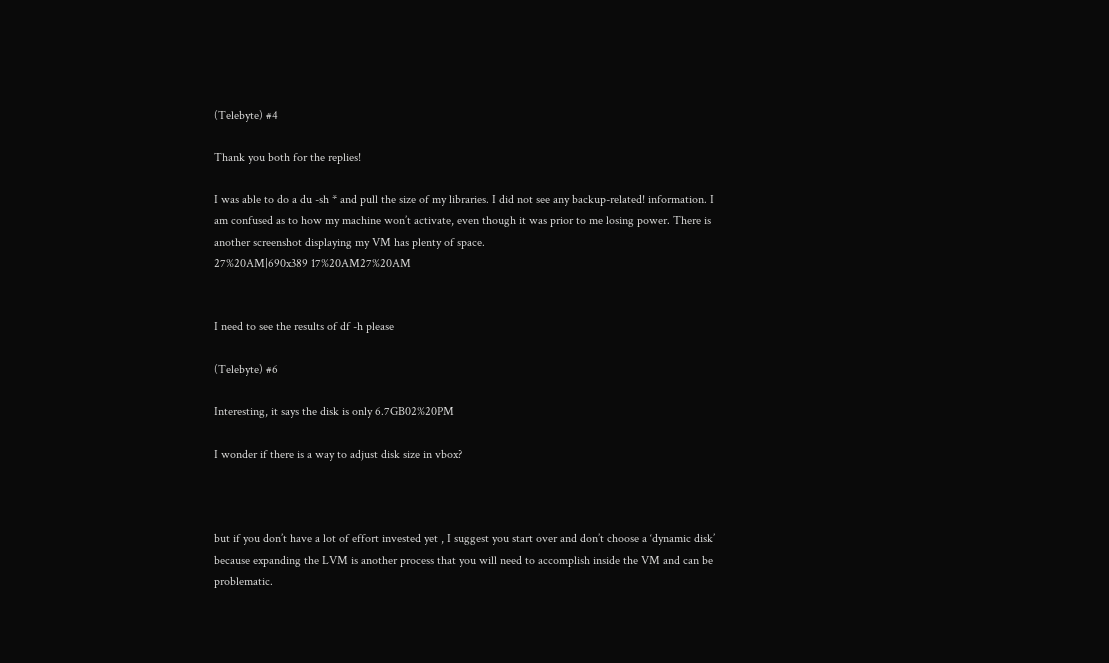(Telebyte) #4

Thank you both for the replies!

I was able to do a du -sh * and pull the size of my libraries. I did not see any backup-related! information. I am confused as to how my machine won’t activate, even though it was prior to me losing power. There is another screenshot displaying my VM has plenty of space.
27%20AM|690x389 17%20AM27%20AM


I need to see the results of df -h please

(Telebyte) #6

Interesting, it says the disk is only 6.7GB02%20PM

I wonder if there is a way to adjust disk size in vbox?



but if you don’t have a lot of effort invested yet , I suggest you start over and don’t choose a ‘dynamic disk’ because expanding the LVM is another process that you will need to accomplish inside the VM and can be problematic.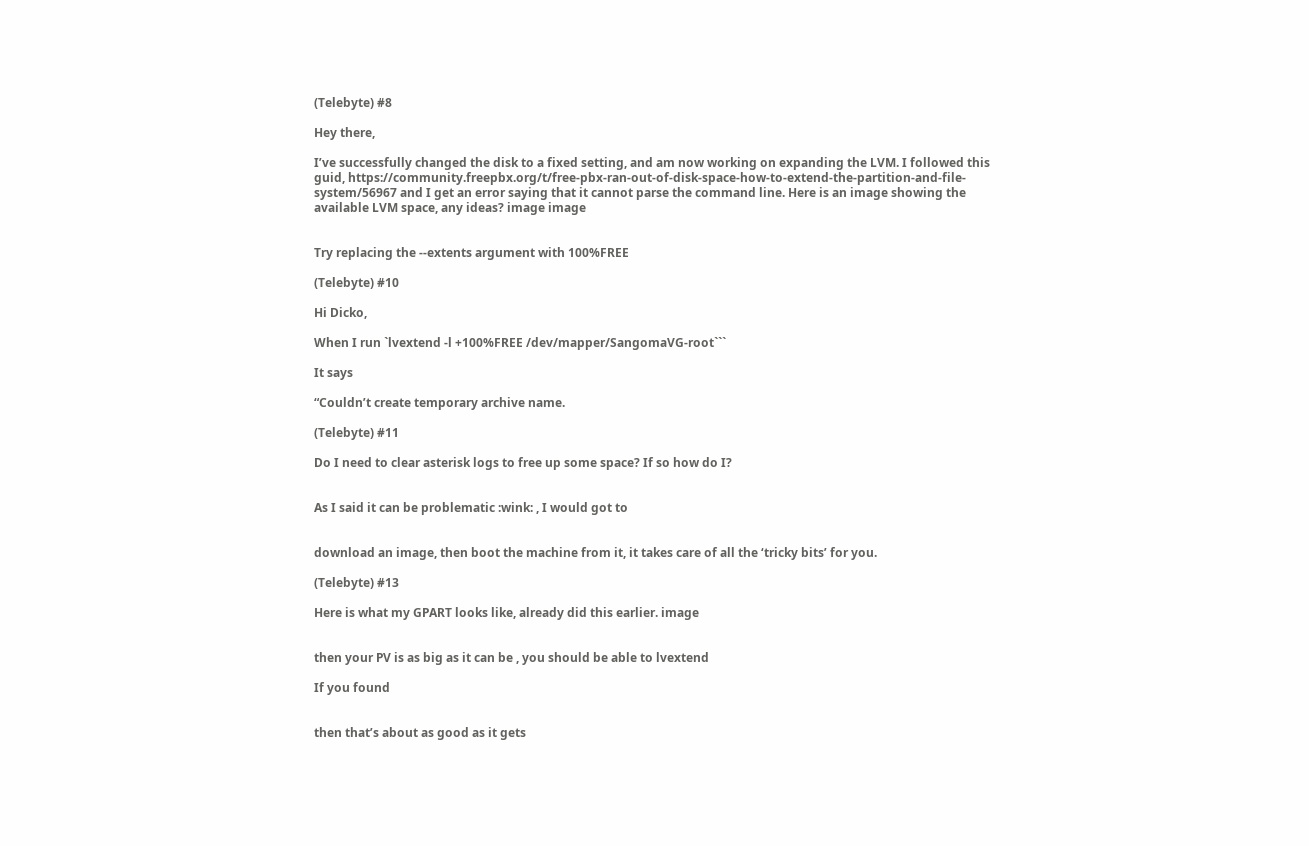(Telebyte) #8

Hey there,

I’ve successfully changed the disk to a fixed setting, and am now working on expanding the LVM. I followed this guid, https://community.freepbx.org/t/free-pbx-ran-out-of-disk-space-how-to-extend-the-partition-and-file-system/56967 and I get an error saying that it cannot parse the command line. Here is an image showing the available LVM space, any ideas? image image


Try replacing the --extents argument with 100%FREE

(Telebyte) #10

Hi Dicko,

When I run `lvextend -l +100%FREE /dev/mapper/SangomaVG-root```

It says

“Couldn’t create temporary archive name.

(Telebyte) #11

Do I need to clear asterisk logs to free up some space? If so how do I?


As I said it can be problematic :wink: , I would got to


download an image, then boot the machine from it, it takes care of all the ‘tricky bits’ for you.

(Telebyte) #13

Here is what my GPART looks like, already did this earlier. image


then your PV is as big as it can be , you should be able to lvextend

If you found


then that’s about as good as it gets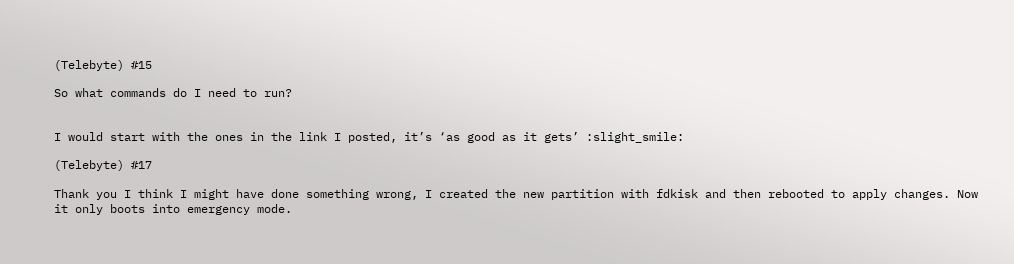(Telebyte) #15

So what commands do I need to run?


I would start with the ones in the link I posted, it’s ‘as good as it gets’ :slight_smile:

(Telebyte) #17

Thank you I think I might have done something wrong, I created the new partition with fdkisk and then rebooted to apply changes. Now it only boots into emergency mode.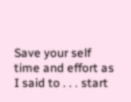Save your self time and effort as I said to . . . start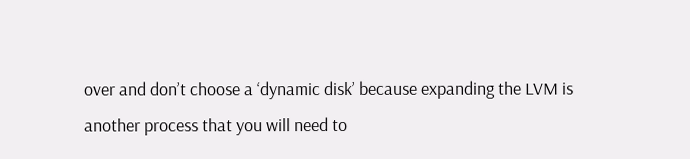over and don’t choose a ‘dynamic disk’ because expanding the LVM is another process that you will need to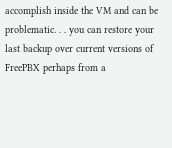accomplish inside the VM and can be problematic. . . you can restore your last backup over current versions of FreePBX perhaps from a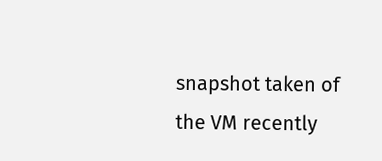snapshot taken of the VM recently